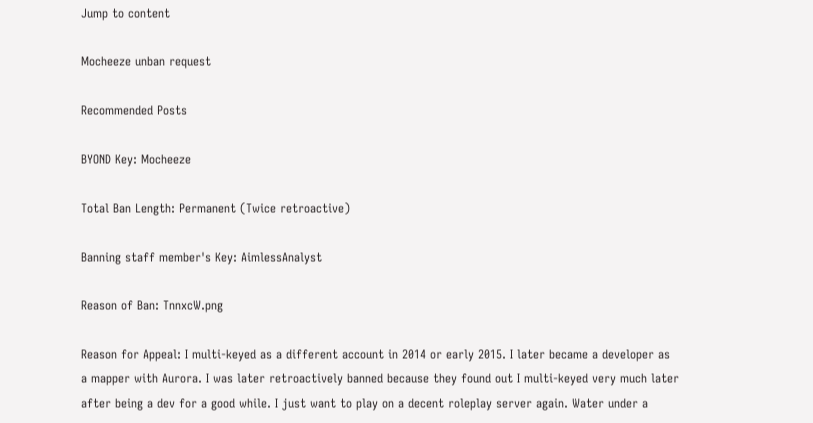Jump to content

Mocheeze unban request

Recommended Posts

BYOND Key: Mocheeze

Total Ban Length: Permanent (Twice retroactive)

Banning staff member's Key: AimlessAnalyst

Reason of Ban: TnnxcW.png

Reason for Appeal: I multi-keyed as a different account in 2014 or early 2015. I later became a developer as a mapper with Aurora. I was later retroactively banned because they found out I multi-keyed very much later after being a dev for a good while. I just want to play on a decent roleplay server again. Water under a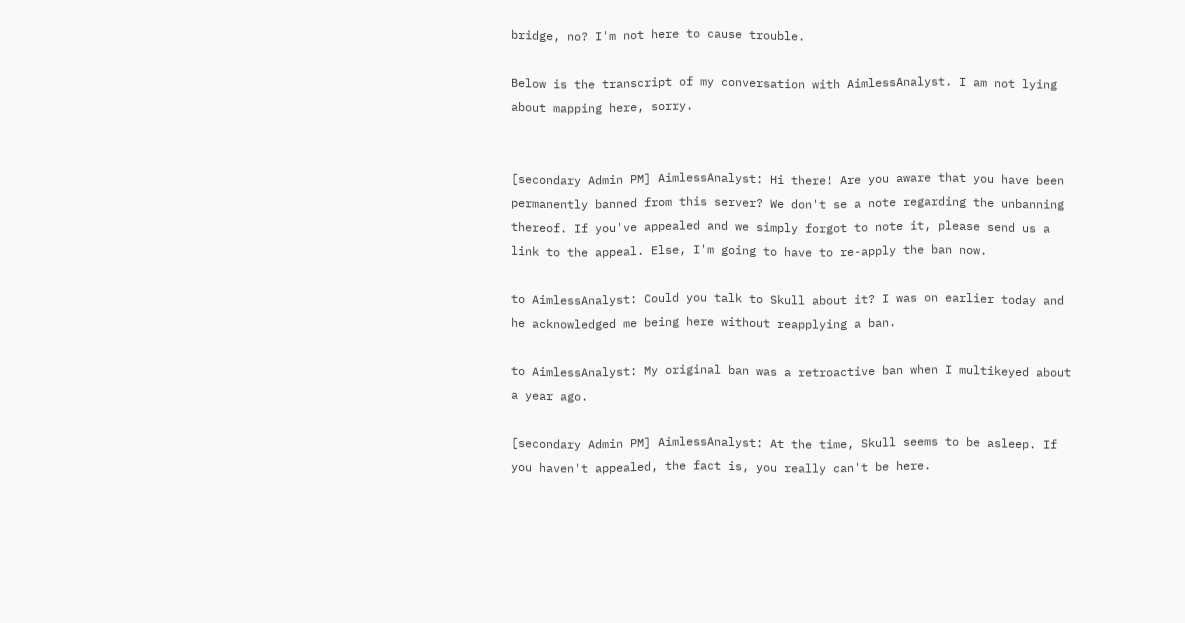bridge, no? I'm not here to cause trouble.

Below is the transcript of my conversation with AimlessAnalyst. I am not lying about mapping here, sorry.


[secondary Admin PM] AimlessAnalyst: Hi there! Are you aware that you have been permanently banned from this server? We don't se a note regarding the unbanning thereof. If you've appealed and we simply forgot to note it, please send us a link to the appeal. Else, I'm going to have to re-apply the ban now.

to AimlessAnalyst: Could you talk to Skull about it? I was on earlier today and he acknowledged me being here without reapplying a ban.

to AimlessAnalyst: My original ban was a retroactive ban when I multikeyed about a year ago.

[secondary Admin PM] AimlessAnalyst: At the time, Skull seems to be asleep. If you haven't appealed, the fact is, you really can't be here.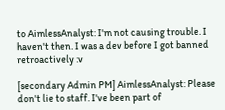to AimlessAnalyst: I'm not causing trouble. I haven't then. I was a dev before I got banned retroactively :v

[secondary Admin PM] AimlessAnalyst: Please don't lie to staff. I've been part of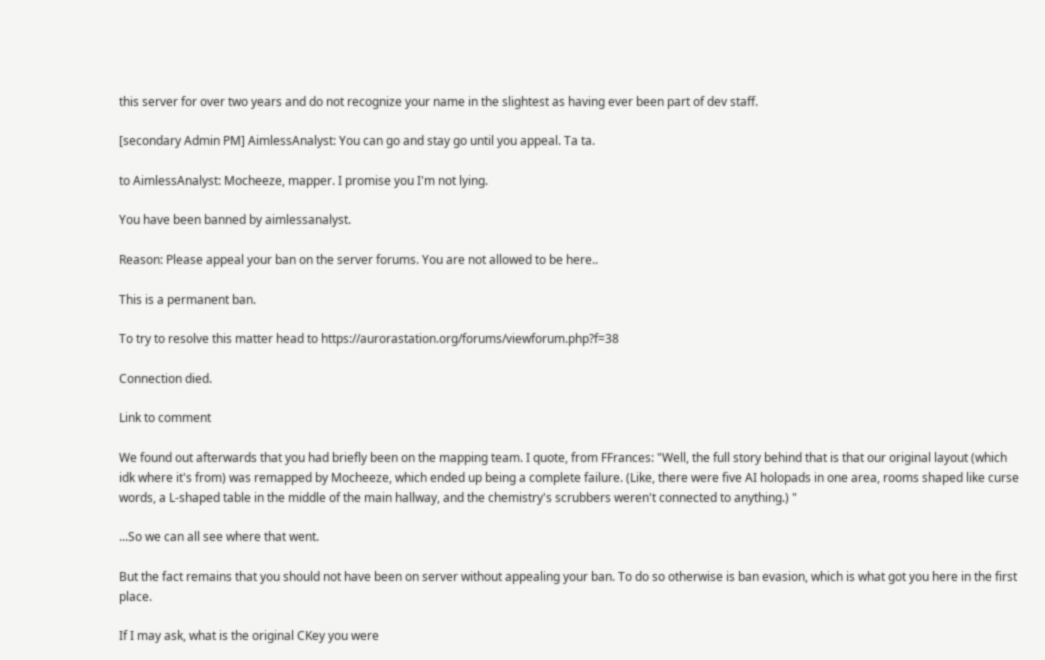this server for over two years and do not recognize your name in the slightest as having ever been part of dev staff.

[secondary Admin PM] AimlessAnalyst: You can go and stay go until you appeal. Ta ta.

to AimlessAnalyst: Mocheeze, mapper. I promise you I'm not lying.

You have been banned by aimlessanalyst.

Reason: Please appeal your ban on the server forums. You are not allowed to be here..

This is a permanent ban.

To try to resolve this matter head to https://aurorastation.org/forums/viewforum.php?f=38

Connection died.

Link to comment

We found out afterwards that you had briefly been on the mapping team. I quote, from FFrances: "Well, the full story behind that is that our original layout (which idk where it's from) was remapped by Mocheeze, which ended up being a complete failure. (Like, there were five AI holopads in one area, rooms shaped like curse words, a L-shaped table in the middle of the main hallway, and the chemistry's scrubbers weren't connected to anything.) "

...So we can all see where that went.

But the fact remains that you should not have been on server without appealing your ban. To do so otherwise is ban evasion, which is what got you here in the first place.

If I may ask, what is the original CKey you were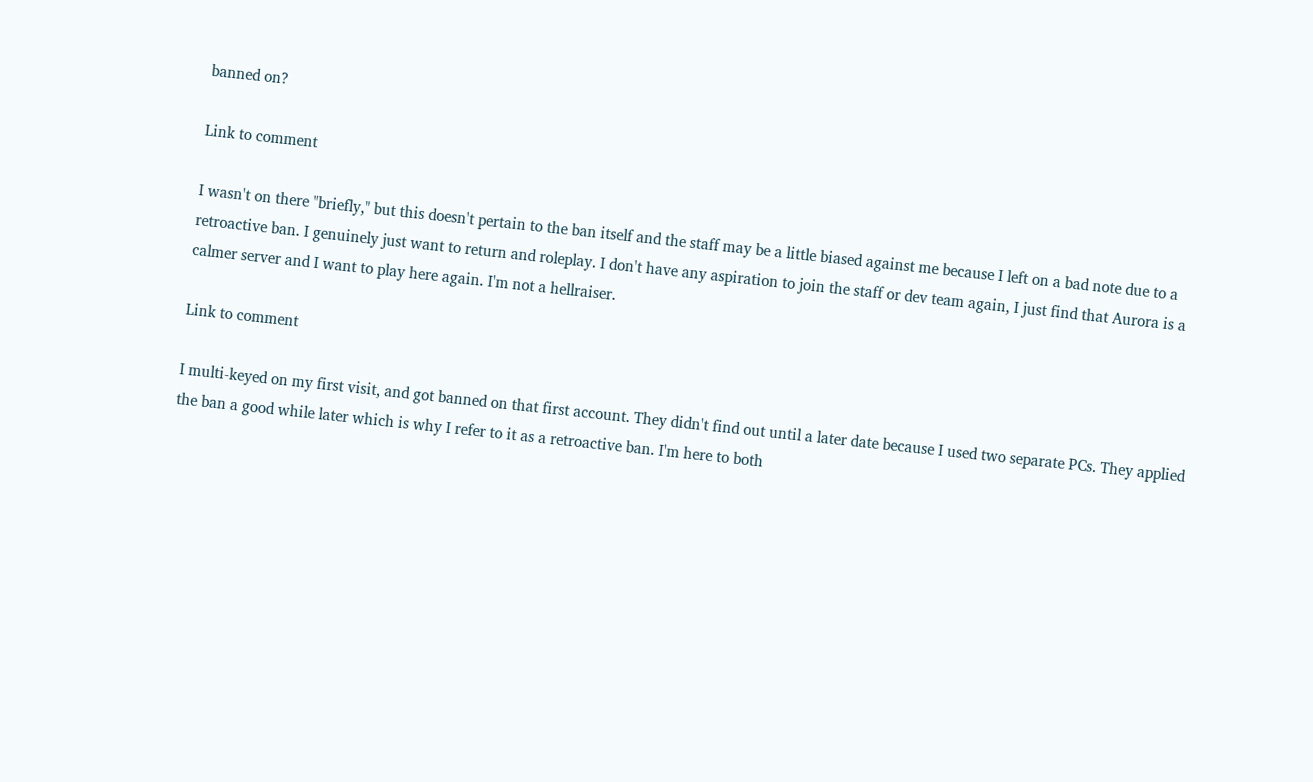banned on?

Link to comment

I wasn't on there "briefly," but this doesn't pertain to the ban itself and the staff may be a little biased against me because I left on a bad note due to a retroactive ban. I genuinely just want to return and roleplay. I don't have any aspiration to join the staff or dev team again, I just find that Aurora is a calmer server and I want to play here again. I'm not a hellraiser.

Link to comment

I multi-keyed on my first visit, and got banned on that first account. They didn't find out until a later date because I used two separate PCs. They applied the ban a good while later which is why I refer to it as a retroactive ban. I'm here to both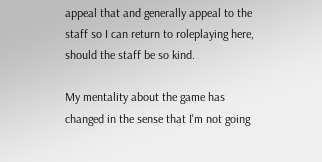appeal that and generally appeal to the staff so I can return to roleplaying here, should the staff be so kind.

My mentality about the game has changed in the sense that I'm not going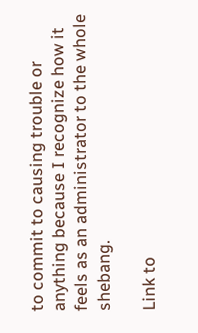to commit to causing trouble or anything because I recognize how it feels as an administrator to the whole shebang.

Link to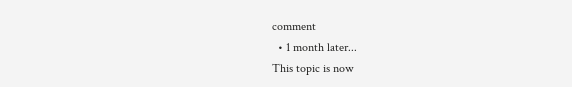comment
  • 1 month later...
This topic is now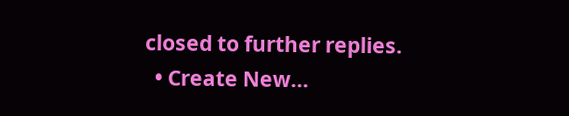closed to further replies.
  • Create New...